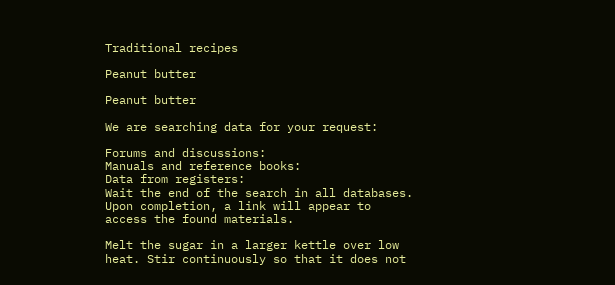Traditional recipes

Peanut butter

Peanut butter

We are searching data for your request:

Forums and discussions:
Manuals and reference books:
Data from registers:
Wait the end of the search in all databases.
Upon completion, a link will appear to access the found materials.

Melt the sugar in a larger kettle over low heat. Stir continuously so that it does not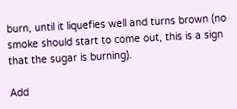burn, until it liquefies well and turns brown (no smoke should start to come out, this is a sign that the sugar is burning).

Add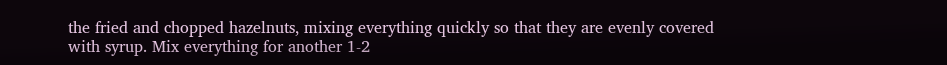the fried and chopped hazelnuts, mixing everything quickly so that they are evenly covered with syrup. Mix everything for another 1-2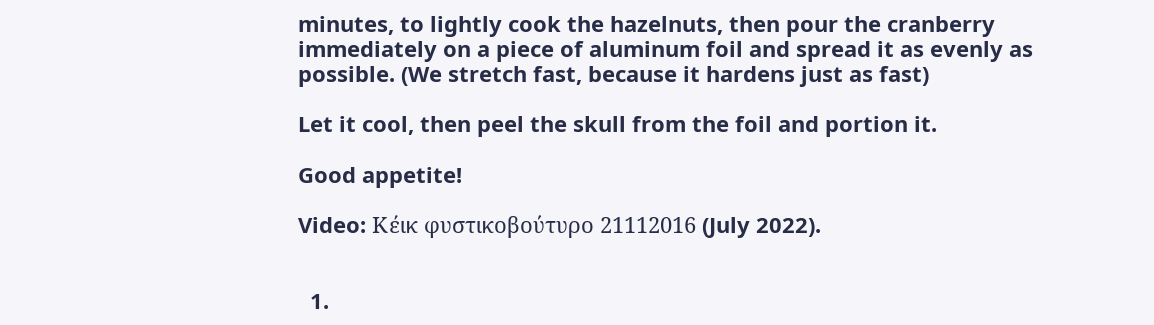minutes, to lightly cook the hazelnuts, then pour the cranberry immediately on a piece of aluminum foil and spread it as evenly as possible. (We stretch fast, because it hardens just as fast)

Let it cool, then peel the skull from the foil and portion it.

Good appetite!

Video: Κέικ φυστικοβούτυρο 21112016 (July 2022).


  1.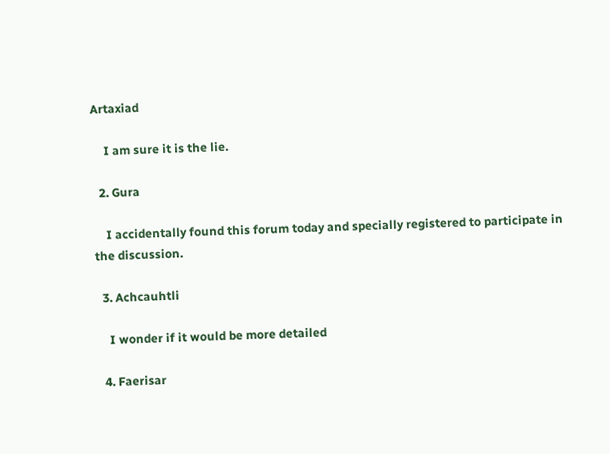Artaxiad

    I am sure it is the lie.

  2. Gura

    I accidentally found this forum today and specially registered to participate in the discussion.

  3. Achcauhtli

    I wonder if it would be more detailed

  4. Faerisar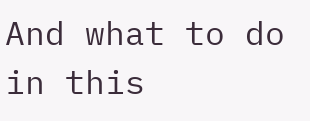And what to do in this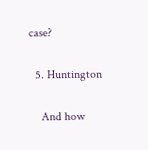case?

  5. Huntington

    And how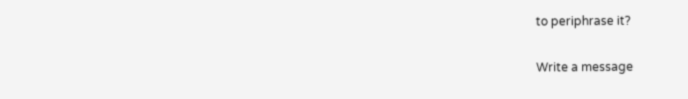to periphrase it?

Write a message